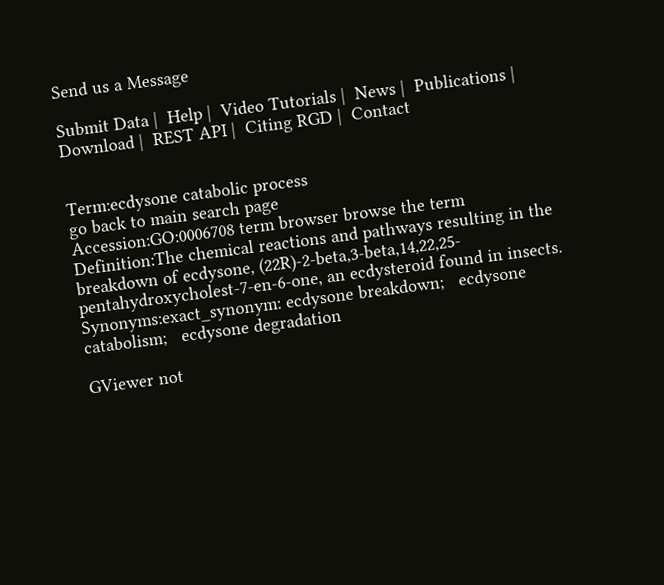Send us a Message

Submit Data |  Help |  Video Tutorials |  News |  Publications |  Download |  REST API |  Citing RGD |  Contact


Term:ecdysone catabolic process
go back to main search page
Accession:GO:0006708 term browser browse the term
Definition:The chemical reactions and pathways resulting in the breakdown of ecdysone, (22R)-2-beta,3-beta,14,22,25-pentahydroxycholest-7-en-6-one, an ecdysteroid found in insects.
Synonyms:exact_synonym: ecdysone breakdown;   ecdysone catabolism;   ecdysone degradation

GViewer not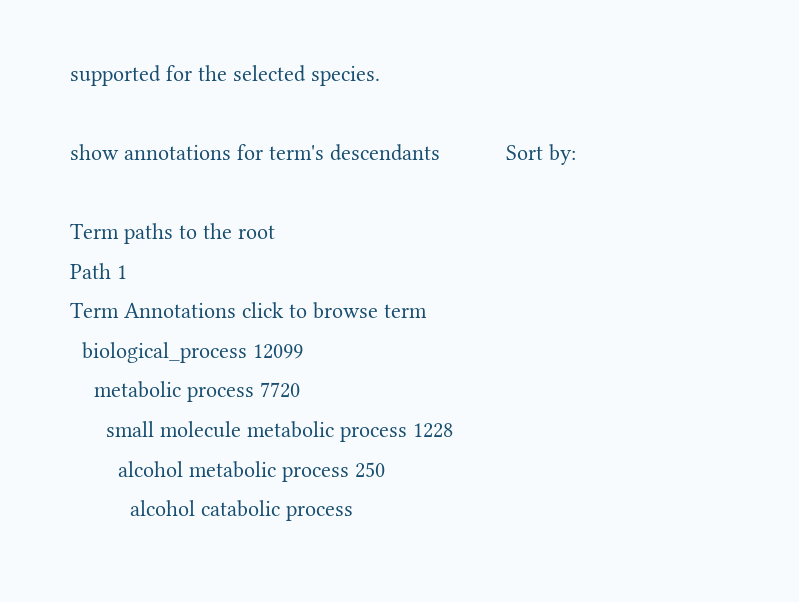supported for the selected species.

show annotations for term's descendants           Sort by:

Term paths to the root
Path 1
Term Annotations click to browse term
  biological_process 12099
    metabolic process 7720
      small molecule metabolic process 1228
        alcohol metabolic process 250
          alcohol catabolic process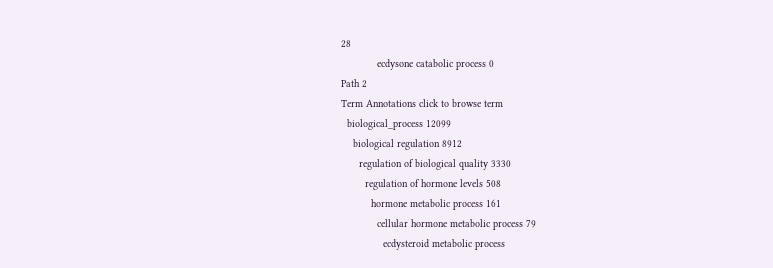28
            ecdysone catabolic process 0
Path 2
Term Annotations click to browse term
  biological_process 12099
    biological regulation 8912
      regulation of biological quality 3330
        regulation of hormone levels 508
          hormone metabolic process 161
            cellular hormone metabolic process 79
              ecdysteroid metabolic process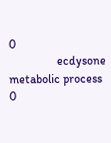0
                ecdysone metabolic process 0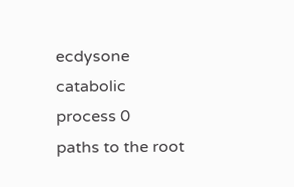ecdysone catabolic process 0
paths to the root